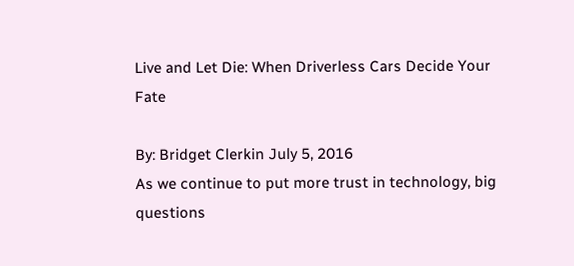Live and Let Die: When Driverless Cars Decide Your Fate

By: Bridget Clerkin July 5, 2016
As we continue to put more trust in technology, big questions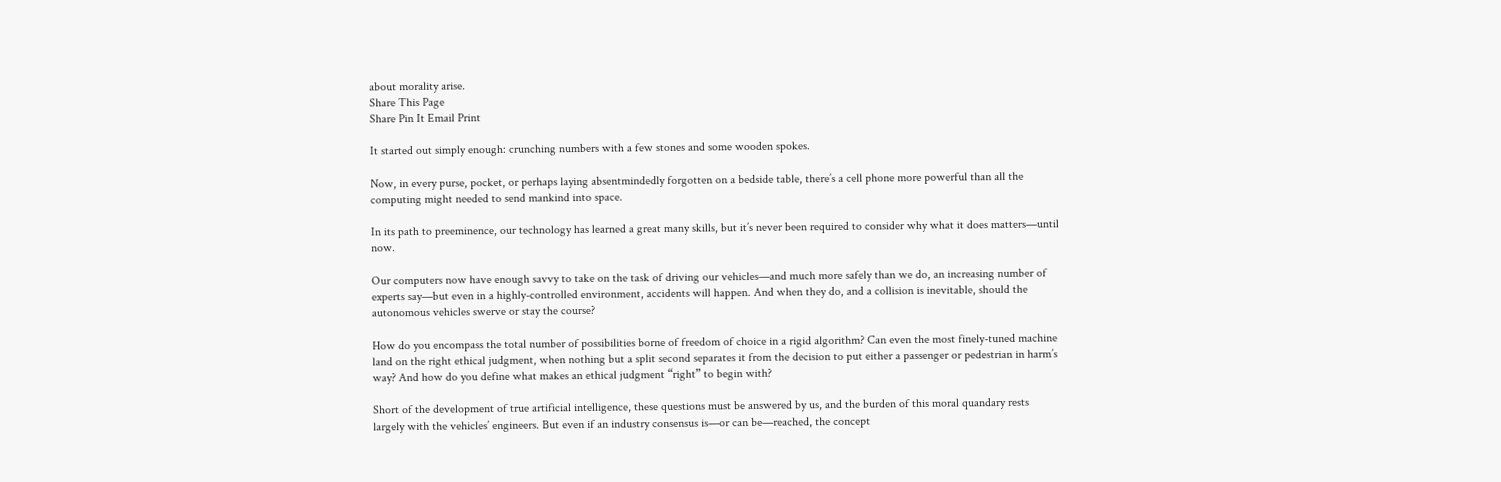about morality arise.
Share This Page
Share Pin It Email Print

It started out simply enough: crunching numbers with a few stones and some wooden spokes.

Now, in every purse, pocket, or perhaps laying absentmindedly forgotten on a bedside table, there’s a cell phone more powerful than all the computing might needed to send mankind into space.

In its path to preeminence, our technology has learned a great many skills, but it’s never been required to consider why what it does matters—until now.

Our computers now have enough savvy to take on the task of driving our vehicles—and much more safely than we do, an increasing number of experts say—but even in a highly-controlled environment, accidents will happen. And when they do, and a collision is inevitable, should the autonomous vehicles swerve or stay the course?

How do you encompass the total number of possibilities borne of freedom of choice in a rigid algorithm? Can even the most finely-tuned machine land on the right ethical judgment, when nothing but a split second separates it from the decision to put either a passenger or pedestrian in harm’s way? And how do you define what makes an ethical judgment “right” to begin with?

Short of the development of true artificial intelligence, these questions must be answered by us, and the burden of this moral quandary rests largely with the vehicles’ engineers. But even if an industry consensus is—or can be—reached, the concept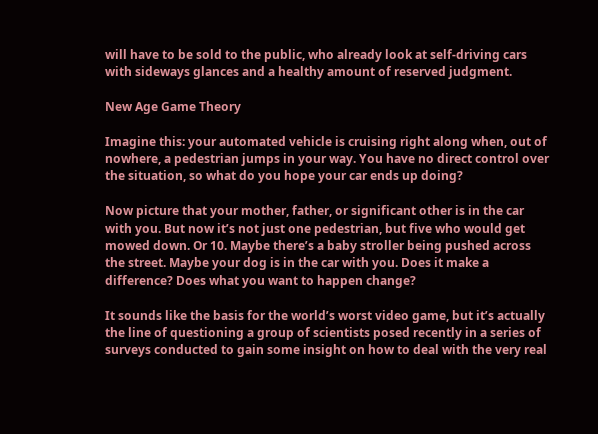will have to be sold to the public, who already look at self-driving cars with sideways glances and a healthy amount of reserved judgment.

New Age Game Theory

Imagine this: your automated vehicle is cruising right along when, out of nowhere, a pedestrian jumps in your way. You have no direct control over the situation, so what do you hope your car ends up doing?

Now picture that your mother, father, or significant other is in the car with you. But now it’s not just one pedestrian, but five who would get mowed down. Or 10. Maybe there’s a baby stroller being pushed across the street. Maybe your dog is in the car with you. Does it make a difference? Does what you want to happen change?

It sounds like the basis for the world’s worst video game, but it’s actually the line of questioning a group of scientists posed recently in a series of surveys conducted to gain some insight on how to deal with the very real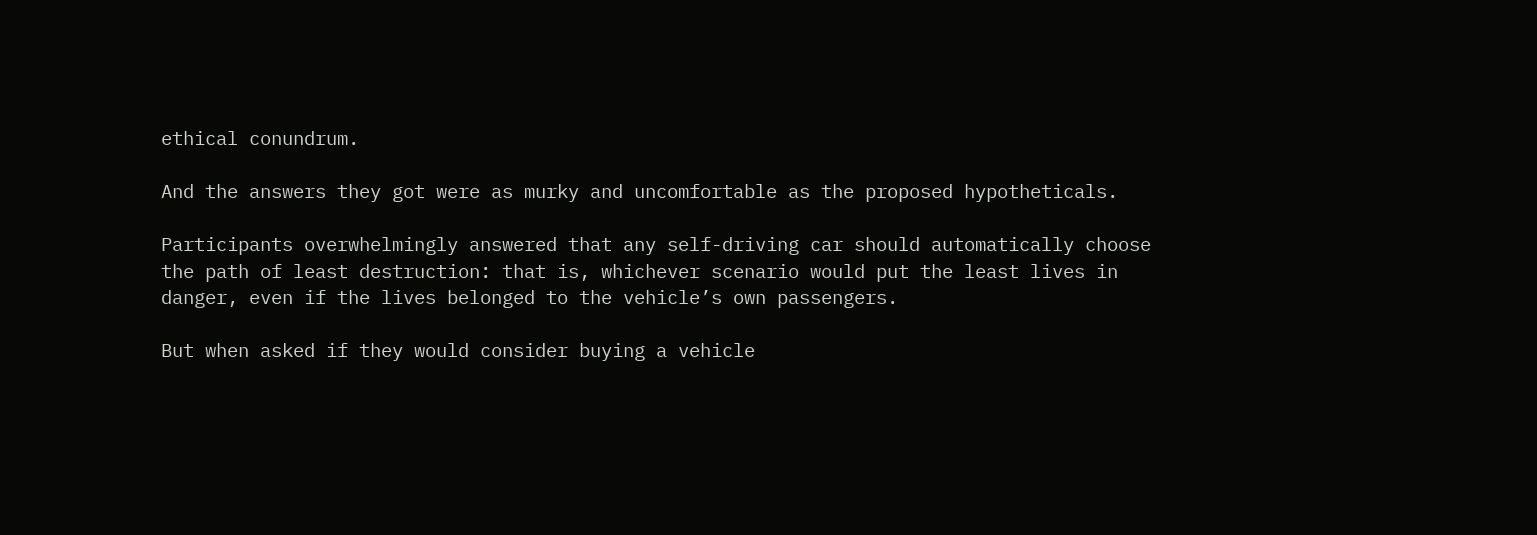ethical conundrum.

And the answers they got were as murky and uncomfortable as the proposed hypotheticals.

Participants overwhelmingly answered that any self-driving car should automatically choose the path of least destruction: that is, whichever scenario would put the least lives in danger, even if the lives belonged to the vehicle’s own passengers.

But when asked if they would consider buying a vehicle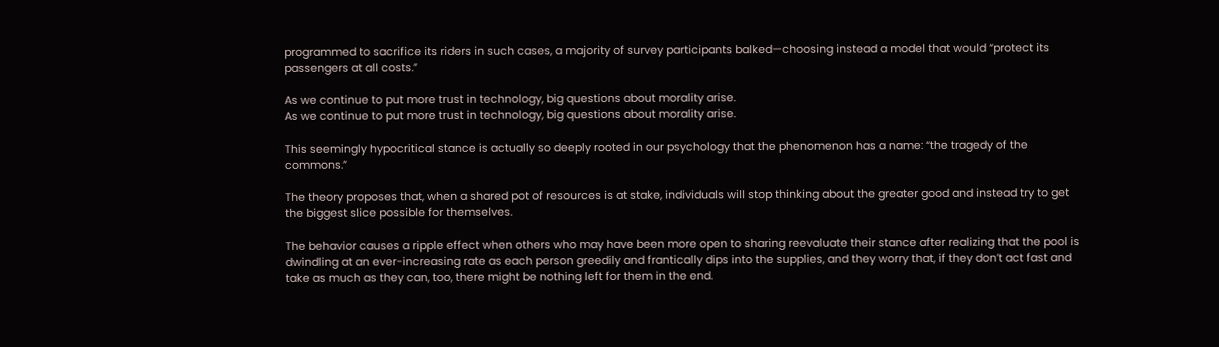programmed to sacrifice its riders in such cases, a majority of survey participants balked—choosing instead a model that would “protect its passengers at all costs.”

As we continue to put more trust in technology, big questions about morality arise.
As we continue to put more trust in technology, big questions about morality arise.

This seemingly hypocritical stance is actually so deeply rooted in our psychology that the phenomenon has a name: “the tragedy of the commons.”

The theory proposes that, when a shared pot of resources is at stake, individuals will stop thinking about the greater good and instead try to get the biggest slice possible for themselves.

The behavior causes a ripple effect when others who may have been more open to sharing reevaluate their stance after realizing that the pool is dwindling at an ever-increasing rate as each person greedily and frantically dips into the supplies, and they worry that, if they don’t act fast and take as much as they can, too, there might be nothing left for them in the end.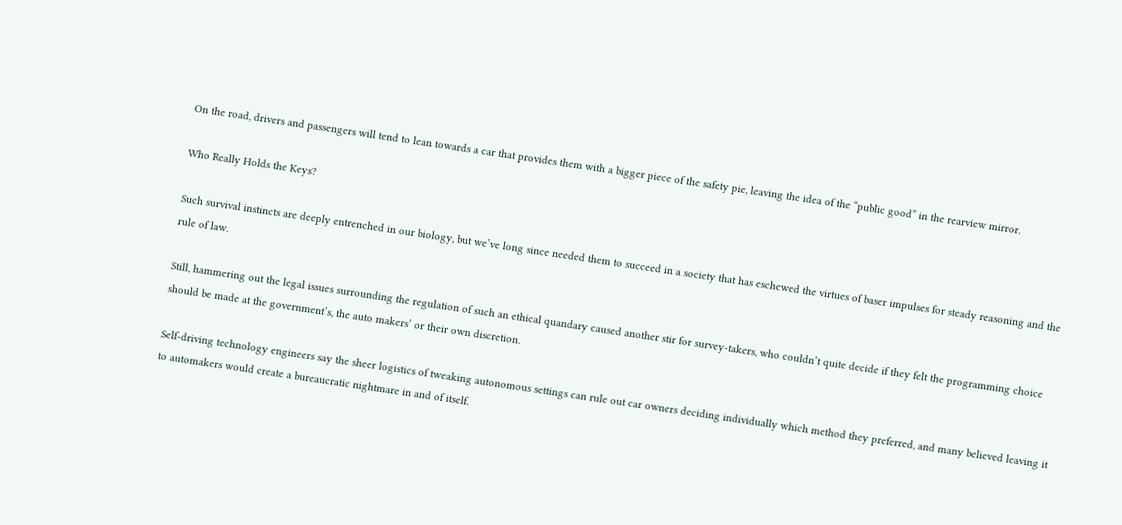On the road, drivers and passengers will tend to lean towards a car that provides them with a bigger piece of the safety pie, leaving the idea of the “public good” in the rearview mirror.

Who Really Holds the Keys?

Such survival instincts are deeply entrenched in our biology, but we’ve long since needed them to succeed in a society that has eschewed the virtues of baser impulses for steady reasoning and the rule of law.

Still, hammering out the legal issues surrounding the regulation of such an ethical quandary caused another stir for survey-takers, who couldn’t quite decide if they felt the programming choice should be made at the government’s, the auto makers’ or their own discretion.

Self-driving technology engineers say the sheer logistics of tweaking autonomous settings can rule out car owners deciding individually which method they preferred, and many believed leaving it to automakers would create a bureaucratic nightmare in and of itself.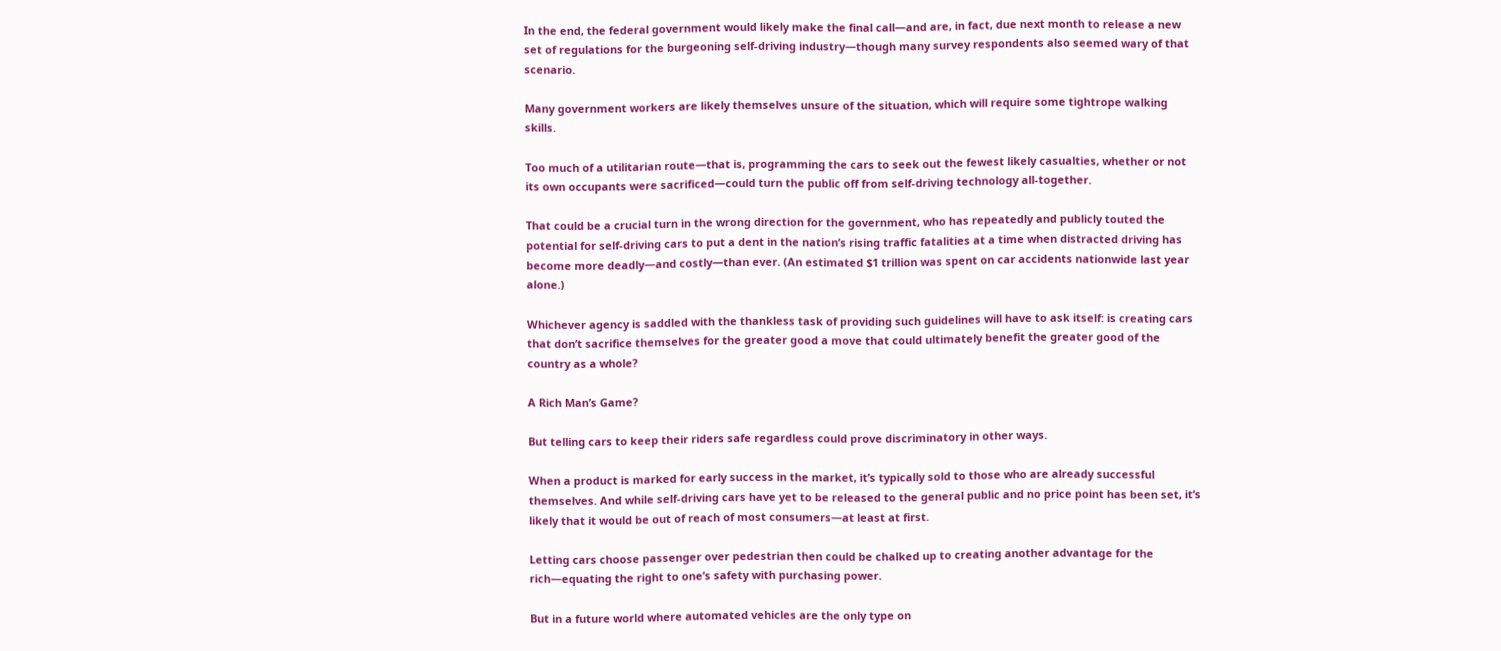In the end, the federal government would likely make the final call—and are, in fact, due next month to release a new set of regulations for the burgeoning self-driving industry—though many survey respondents also seemed wary of that scenario.

Many government workers are likely themselves unsure of the situation, which will require some tightrope walking skills.

Too much of a utilitarian route—that is, programming the cars to seek out the fewest likely casualties, whether or not its own occupants were sacrificed—could turn the public off from self-driving technology all-together.

That could be a crucial turn in the wrong direction for the government, who has repeatedly and publicly touted the potential for self-driving cars to put a dent in the nation’s rising traffic fatalities at a time when distracted driving has become more deadly—and costly—than ever. (An estimated $1 trillion was spent on car accidents nationwide last year alone.)

Whichever agency is saddled with the thankless task of providing such guidelines will have to ask itself: is creating cars that don’t sacrifice themselves for the greater good a move that could ultimately benefit the greater good of the country as a whole?

A Rich Man’s Game?

But telling cars to keep their riders safe regardless could prove discriminatory in other ways.

When a product is marked for early success in the market, it’s typically sold to those who are already successful themselves. And while self-driving cars have yet to be released to the general public and no price point has been set, it’s likely that it would be out of reach of most consumers—at least at first.

Letting cars choose passenger over pedestrian then could be chalked up to creating another advantage for the rich—equating the right to one’s safety with purchasing power.

But in a future world where automated vehicles are the only type on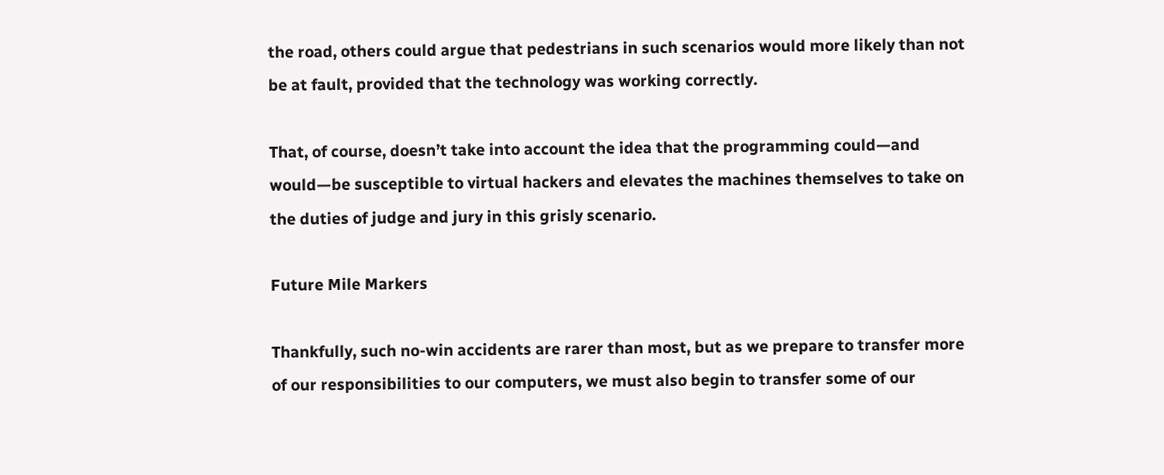the road, others could argue that pedestrians in such scenarios would more likely than not be at fault, provided that the technology was working correctly.

That, of course, doesn’t take into account the idea that the programming could—and would—be susceptible to virtual hackers and elevates the machines themselves to take on the duties of judge and jury in this grisly scenario.

Future Mile Markers

Thankfully, such no-win accidents are rarer than most, but as we prepare to transfer more of our responsibilities to our computers, we must also begin to transfer some of our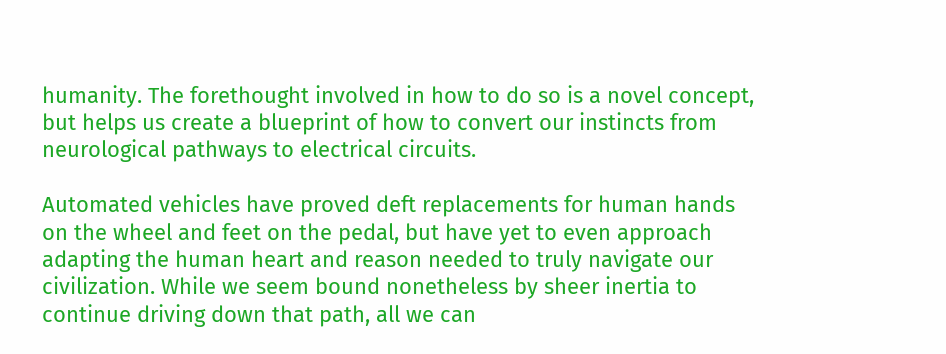humanity. The forethought involved in how to do so is a novel concept, but helps us create a blueprint of how to convert our instincts from neurological pathways to electrical circuits.

Automated vehicles have proved deft replacements for human hands on the wheel and feet on the pedal, but have yet to even approach adapting the human heart and reason needed to truly navigate our civilization. While we seem bound nonetheless by sheer inertia to continue driving down that path, all we can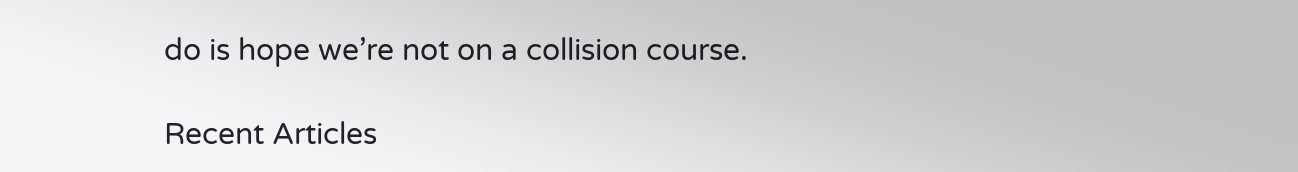do is hope we’re not on a collision course.

Recent Articles